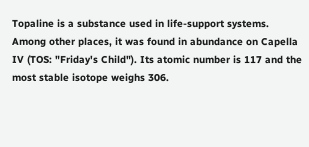Topaline is a substance used in life-support systems. Among other places, it was found in abundance on Capella IV (TOS: "Friday's Child"). Its atomic number is 117 and the most stable isotope weighs 306.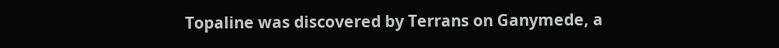Topaline was discovered by Terrans on Ganymede, a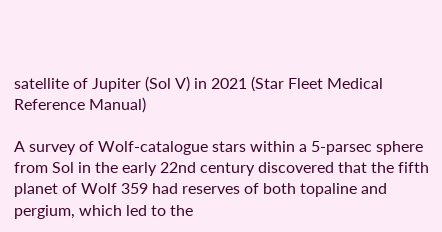satellite of Jupiter (Sol V) in 2021 (Star Fleet Medical Reference Manual)

A survey of Wolf-catalogue stars within a 5-parsec sphere from Sol in the early 22nd century discovered that the fifth planet of Wolf 359 had reserves of both topaline and pergium, which led to the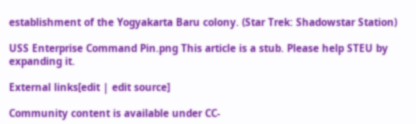establishment of the Yogyakarta Baru colony. (Star Trek: Shadowstar Station)

USS Enterprise Command Pin.png This article is a stub. Please help STEU by expanding it.

External links[edit | edit source]

Community content is available under CC-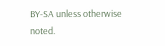BY-SA unless otherwise noted.